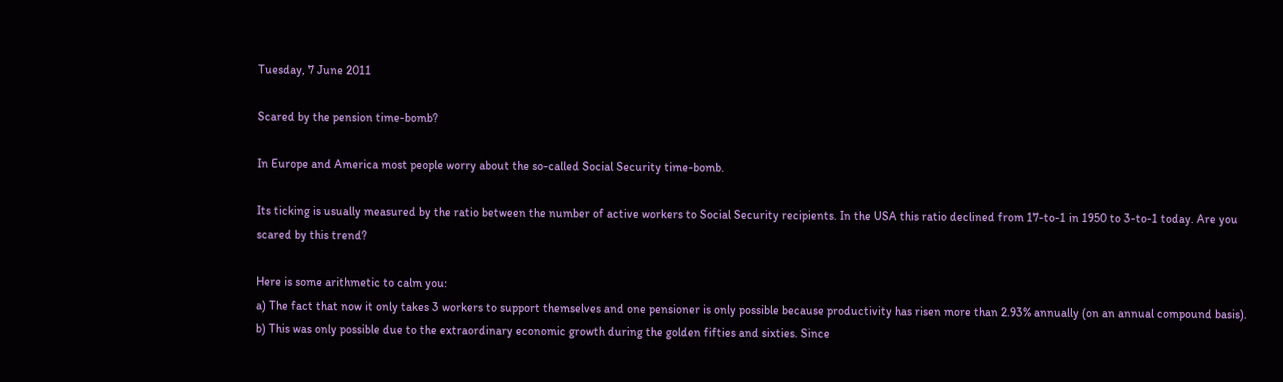Tuesday, 7 June 2011

Scared by the pension time-bomb?

In Europe and America most people worry about the so-called Social Security time-bomb.

Its ticking is usually measured by the ratio between the number of active workers to Social Security recipients. In the USA this ratio declined from 17-to-1 in 1950 to 3-to-1 today. Are you scared by this trend?

Here is some arithmetic to calm you:
a) The fact that now it only takes 3 workers to support themselves and one pensioner is only possible because productivity has risen more than 2.93% annually (on an annual compound basis).
b) This was only possible due to the extraordinary economic growth during the golden fifties and sixties. Since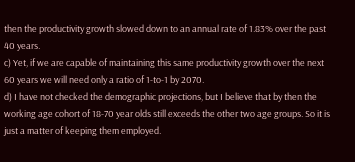then the productivity growth slowed down to an annual rate of 1.83% over the past 40 years.
c) Yet, if we are capable of maintaining this same productivity growth over the next 60 years we will need only a ratio of 1-to-1 by 2070.
d) I have not checked the demographic projections, but I believe that by then the working age cohort of 18-70 year olds still exceeds the other two age groups. So it is just a matter of keeping them employed.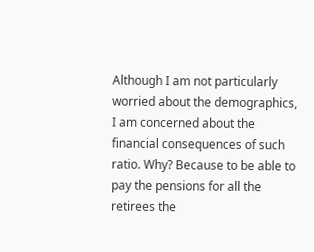Although I am not particularly worried about the demographics, I am concerned about the financial consequences of such ratio. Why? Because to be able to pay the pensions for all the retirees the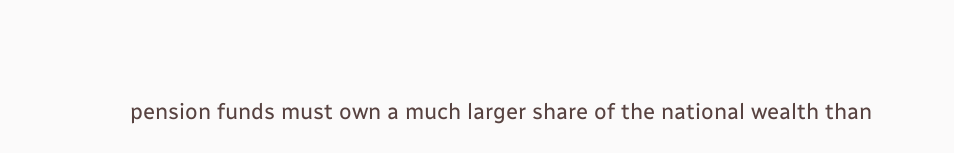pension funds must own a much larger share of the national wealth than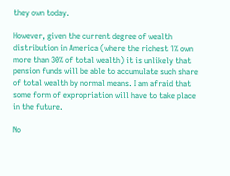they own today.

However, given the current degree of wealth distribution in America (where the richest 1% own more than 30% of total wealth) it is unlikely that pension funds will be able to accumulate such share of total wealth by normal means. I am afraid that some form of expropriation will have to take place in the future.

No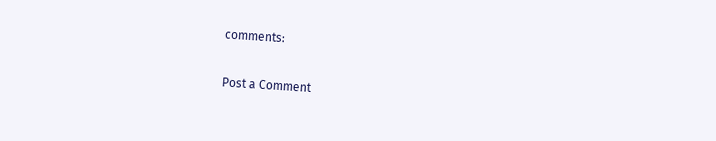comments:

Post a Comment